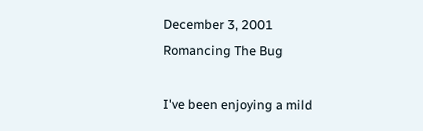December 3, 2001
Romancing The Bug

I've been enjoying a mild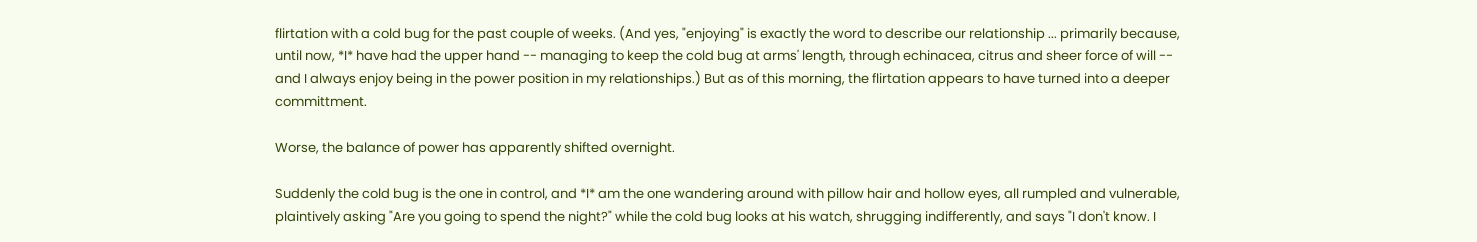flirtation with a cold bug for the past couple of weeks. (And yes, "enjoying" is exactly the word to describe our relationship ... primarily because, until now, *I* have had the upper hand -- managing to keep the cold bug at arms' length, through echinacea, citrus and sheer force of will -- and I always enjoy being in the power position in my relationships.) But as of this morning, the flirtation appears to have turned into a deeper committment.

Worse, the balance of power has apparently shifted overnight.

Suddenly the cold bug is the one in control, and *I* am the one wandering around with pillow hair and hollow eyes, all rumpled and vulnerable, plaintively asking "Are you going to spend the night?" while the cold bug looks at his watch, shrugging indifferently, and says "I don't know. I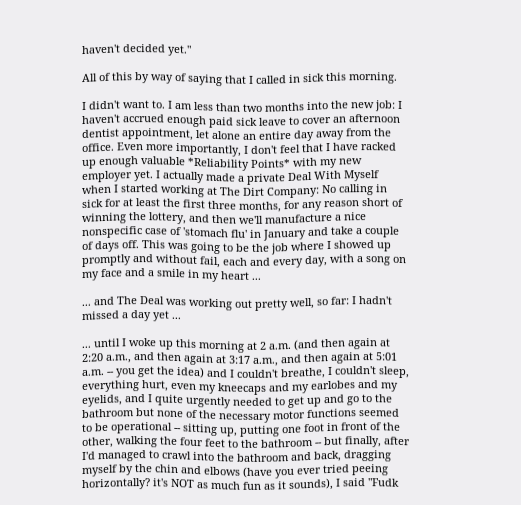haven't decided yet."

All of this by way of saying that I called in sick this morning.

I didn't want to. I am less than two months into the new job: I haven't accrued enough paid sick leave to cover an afternoon dentist appointment, let alone an entire day away from the office. Even more importantly, I don't feel that I have racked up enough valuable *Reliability Points* with my new employer yet. I actually made a private Deal With Myself when I started working at The Dirt Company: No calling in sick for at least the first three months, for any reason short of winning the lottery, and then we'll manufacture a nice nonspecific case of 'stomach flu' in January and take a couple of days off. This was going to be the job where I showed up promptly and without fail, each and every day, with a song on my face and a smile in my heart ...

... and The Deal was working out pretty well, so far: I hadn't missed a day yet ...

... until I woke up this morning at 2 a.m. (and then again at 2:20 a.m., and then again at 3:17 a.m., and then again at 5:01 a.m. -- you get the idea) and I couldn't breathe, I couldn't sleep, everything hurt, even my kneecaps and my earlobes and my eyelids, and I quite urgently needed to get up and go to the bathroom but none of the necessary motor functions seemed to be operational -- sitting up, putting one foot in front of the other, walking the four feet to the bathroom -- but finally, after I'd managed to crawl into the bathroom and back, dragging myself by the chin and elbows (have you ever tried peeing horizontally? it's NOT as much fun as it sounds), I said "Fudk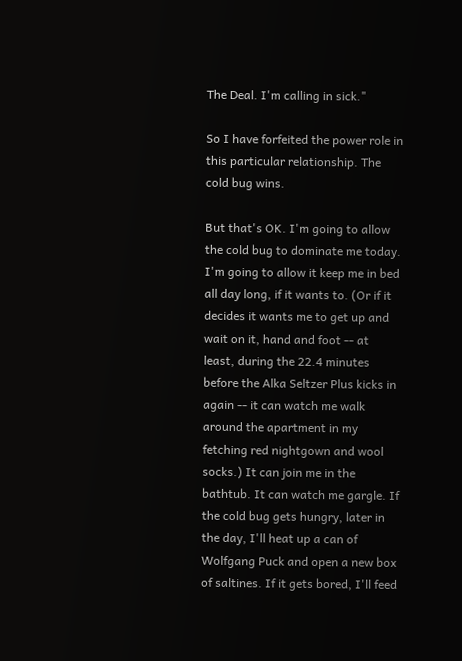The Deal. I'm calling in sick."

So I have forfeited the power role in this particular relationship. The cold bug wins.

But that's OK. I'm going to allow the cold bug to dominate me today. I'm going to allow it keep me in bed all day long, if it wants to. (Or if it decides it wants me to get up and wait on it, hand and foot -- at least, during the 22.4 minutes before the Alka Seltzer Plus kicks in again -- it can watch me walk around the apartment in my fetching red nightgown and wool socks.) It can join me in the bathtub. It can watch me gargle. If the cold bug gets hungry, later in the day, I'll heat up a can of Wolfgang Puck and open a new box of saltines. If it gets bored, I'll feed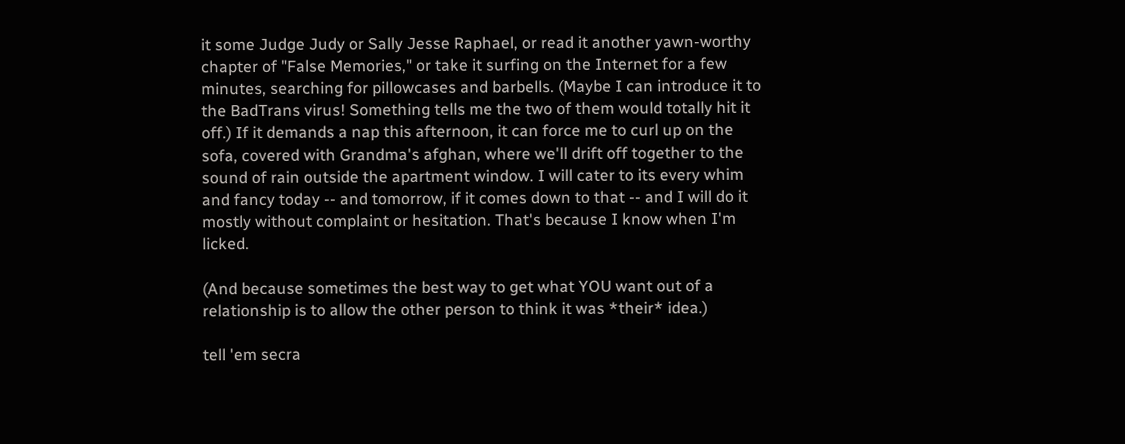it some Judge Judy or Sally Jesse Raphael, or read it another yawn-worthy chapter of "False Memories," or take it surfing on the Internet for a few minutes, searching for pillowcases and barbells. (Maybe I can introduce it to the BadTrans virus! Something tells me the two of them would totally hit it off.) If it demands a nap this afternoon, it can force me to curl up on the sofa, covered with Grandma's afghan, where we'll drift off together to the sound of rain outside the apartment window. I will cater to its every whim and fancy today -- and tomorrow, if it comes down to that -- and I will do it mostly without complaint or hesitation. That's because I know when I'm licked.

(And because sometimes the best way to get what YOU want out of a relationship is to allow the other person to think it was *their* idea.)

tell 'em secra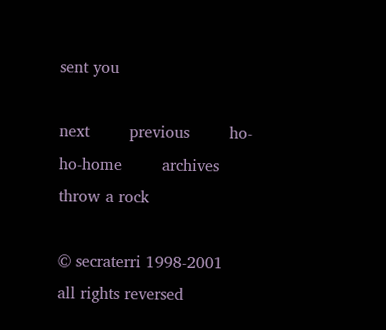sent you

next        previous        ho-ho-home        archives        throw a rock

© secraterri 1998-2001
all rights reversed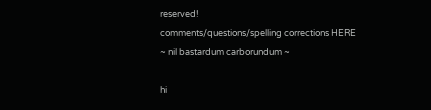reserved!
comments/questions/spelling corrections HERE
~ nil bastardum carborundum ~

hi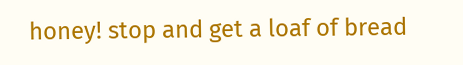honey! stop and get a loaf of bread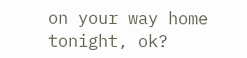on your way home tonight, ok?